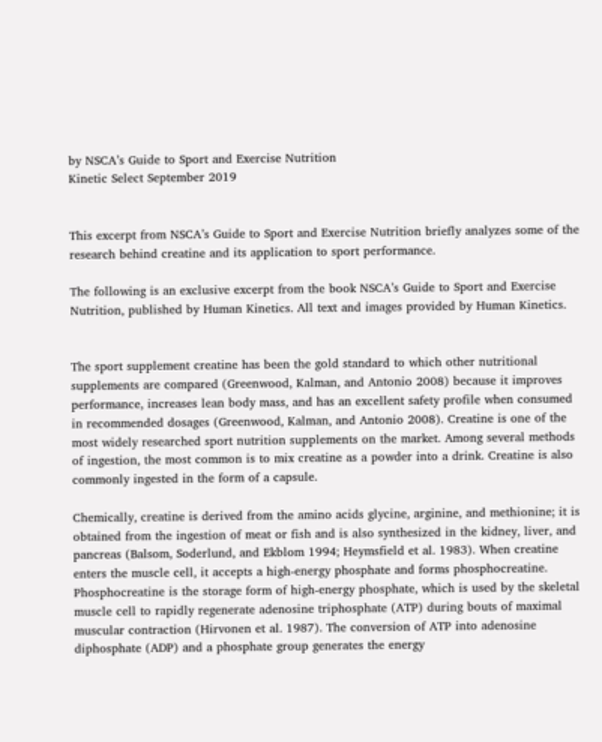by NSCA’s Guide to Sport and Exercise Nutrition
Kinetic Select September 2019


This excerpt from NSCA’s Guide to Sport and Exercise Nutrition briefly analyzes some of the research behind creatine and its application to sport performance.

The following is an exclusive excerpt from the book NSCA’s Guide to Sport and Exercise Nutrition, published by Human Kinetics. All text and images provided by Human Kinetics.


The sport supplement creatine has been the gold standard to which other nutritional supplements are compared (Greenwood, Kalman, and Antonio 2008) because it improves performance, increases lean body mass, and has an excellent safety profile when consumed in recommended dosages (Greenwood, Kalman, and Antonio 2008). Creatine is one of the most widely researched sport nutrition supplements on the market. Among several methods of ingestion, the most common is to mix creatine as a powder into a drink. Creatine is also commonly ingested in the form of a capsule.

Chemically, creatine is derived from the amino acids glycine, arginine, and methionine; it is obtained from the ingestion of meat or fish and is also synthesized in the kidney, liver, and pancreas (Balsom, Soderlund, and Ekblom 1994; Heymsfield et al. 1983). When creatine enters the muscle cell, it accepts a high-energy phosphate and forms phosphocreatine. Phosphocreatine is the storage form of high-energy phosphate, which is used by the skeletal muscle cell to rapidly regenerate adenosine triphosphate (ATP) during bouts of maximal muscular contraction (Hirvonen et al. 1987). The conversion of ATP into adenosine diphosphate (ADP) and a phosphate group generates the energy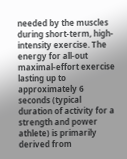needed by the muscles during short-term, high-intensity exercise. The energy for all-out maximal-effort exercise lasting up to approximately 6 seconds (typical duration of activity for a strength and power athlete) is primarily derived from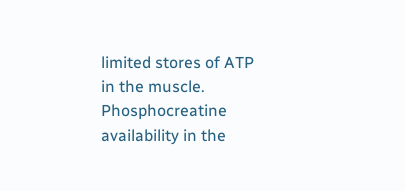limited stores of ATP in the muscle. Phosphocreatine availability in the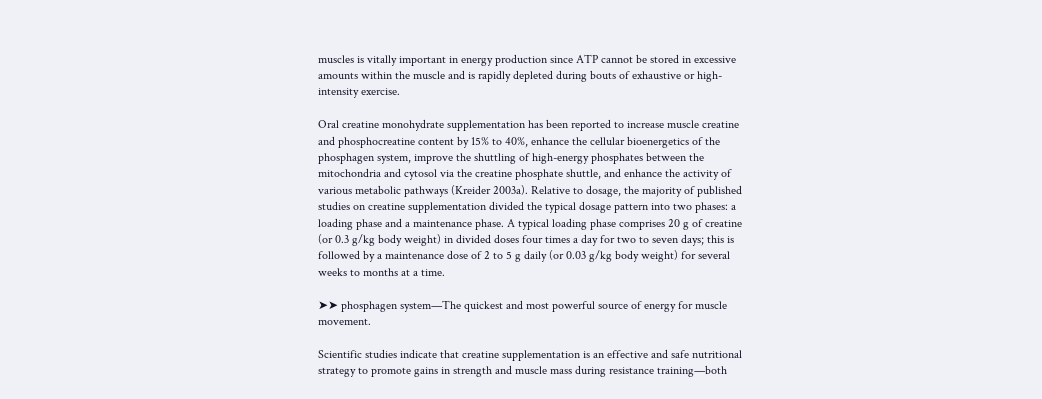muscles is vitally important in energy production since ATP cannot be stored in excessive amounts within the muscle and is rapidly depleted during bouts of exhaustive or high-intensity exercise.

Oral creatine monohydrate supplementation has been reported to increase muscle creatine and phosphocreatine content by 15% to 40%, enhance the cellular bioenergetics of the phosphagen system, improve the shuttling of high-energy phosphates between the mitochondria and cytosol via the creatine phosphate shuttle, and enhance the activity of various metabolic pathways (Kreider 2003a). Relative to dosage, the majority of published studies on creatine supplementation divided the typical dosage pattern into two phases: a loading phase and a maintenance phase. A typical loading phase comprises 20 g of creatine (or 0.3 g/kg body weight) in divided doses four times a day for two to seven days; this is followed by a maintenance dose of 2 to 5 g daily (or 0.03 g/kg body weight) for several weeks to months at a time.

➤➤ phosphagen system—The quickest and most powerful source of energy for muscle movement.

Scientific studies indicate that creatine supplementation is an effective and safe nutritional strategy to promote gains in strength and muscle mass during resistance training—both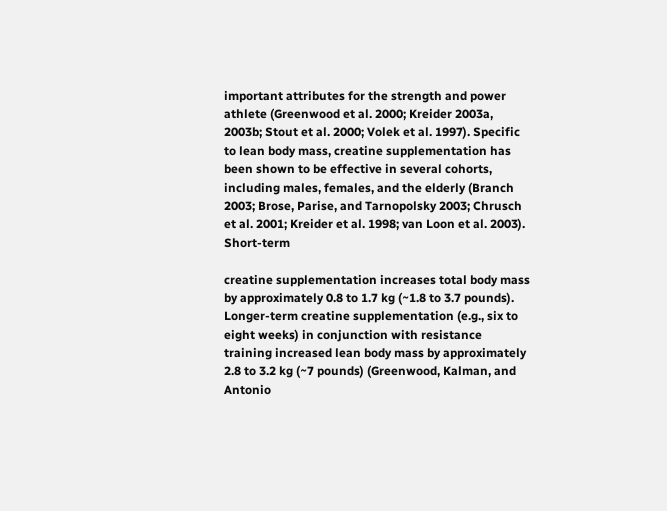important attributes for the strength and power athlete (Greenwood et al. 2000; Kreider 2003a, 2003b; Stout et al. 2000; Volek et al. 1997). Specific to lean body mass, creatine supplementation has been shown to be effective in several cohorts, including males, females, and the elderly (Branch 2003; Brose, Parise, and Tarnopolsky 2003; Chrusch et al. 2001; Kreider et al. 1998; van Loon et al. 2003). Short-term

creatine supplementation increases total body mass by approximately 0.8 to 1.7 kg (~1.8 to 3.7 pounds). Longer-term creatine supplementation (e.g., six to eight weeks) in conjunction with resistance training increased lean body mass by approximately 2.8 to 3.2 kg (~7 pounds) (Greenwood, Kalman, and Antonio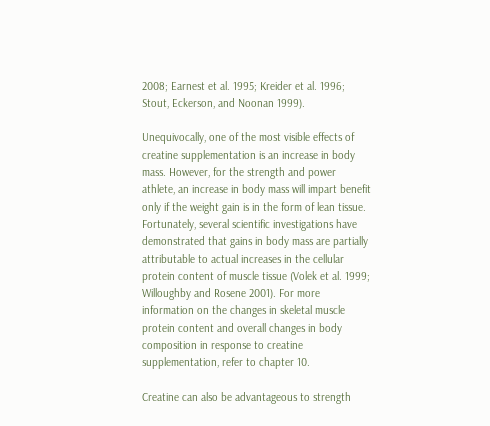2008; Earnest et al. 1995; Kreider et al. 1996; Stout, Eckerson, and Noonan 1999).

Unequivocally, one of the most visible effects of creatine supplementation is an increase in body mass. However, for the strength and power athlete, an increase in body mass will impart benefit only if the weight gain is in the form of lean tissue. Fortunately, several scientific investigations have demonstrated that gains in body mass are partially attributable to actual increases in the cellular protein content of muscle tissue (Volek et al. 1999; Willoughby and Rosene 2001). For more information on the changes in skeletal muscle protein content and overall changes in body composition in response to creatine supplementation, refer to chapter 10.

Creatine can also be advantageous to strength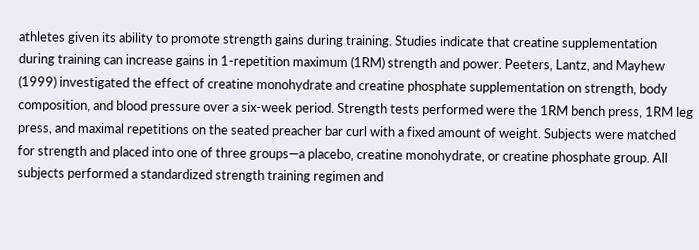athletes given its ability to promote strength gains during training. Studies indicate that creatine supplementation during training can increase gains in 1-repetition maximum (1RM) strength and power. Peeters, Lantz, and Mayhew (1999) investigated the effect of creatine monohydrate and creatine phosphate supplementation on strength, body composition, and blood pressure over a six-week period. Strength tests performed were the 1RM bench press, 1RM leg press, and maximal repetitions on the seated preacher bar curl with a fixed amount of weight. Subjects were matched for strength and placed into one of three groups—a placebo, creatine monohydrate, or creatine phosphate group. All subjects performed a standardized strength training regimen and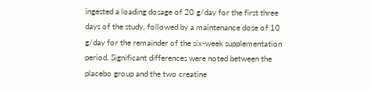ingested a loading dosage of 20 g/day for the first three days of the study, followed by a maintenance dose of 10 g/day for the remainder of the six-week supplementation period. Significant differences were noted between the placebo group and the two creatine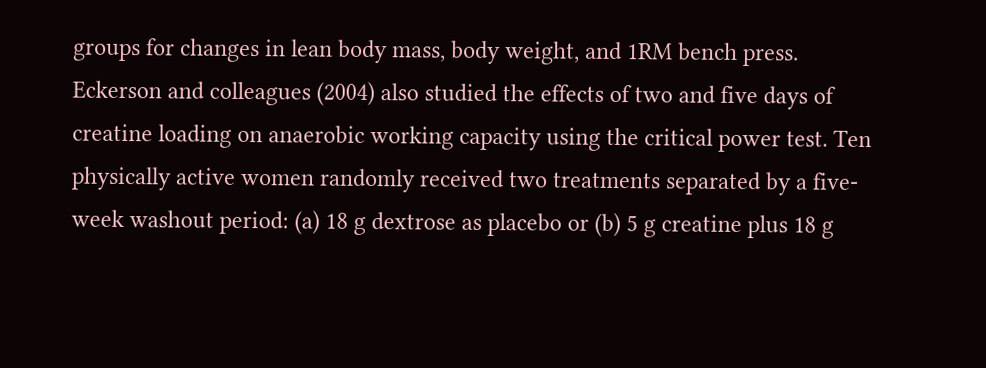groups for changes in lean body mass, body weight, and 1RM bench press. Eckerson and colleagues (2004) also studied the effects of two and five days of creatine loading on anaerobic working capacity using the critical power test. Ten physically active women randomly received two treatments separated by a five-week washout period: (a) 18 g dextrose as placebo or (b) 5 g creatine plus 18 g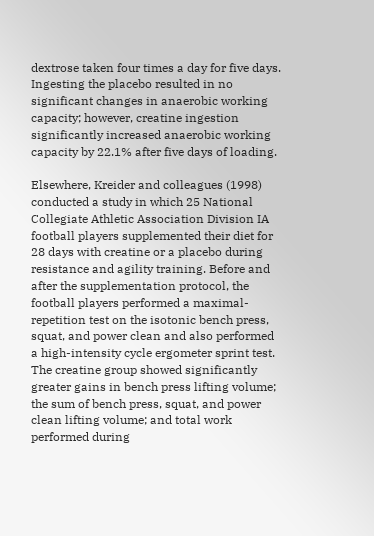dextrose taken four times a day for five days. Ingesting the placebo resulted in no significant changes in anaerobic working capacity; however, creatine ingestion significantly increased anaerobic working capacity by 22.1% after five days of loading.

Elsewhere, Kreider and colleagues (1998) conducted a study in which 25 National Collegiate Athletic Association Division IA football players supplemented their diet for 28 days with creatine or a placebo during resistance and agility training. Before and after the supplementation protocol, the football players performed a maximal-repetition test on the isotonic bench press, squat, and power clean and also performed a high-intensity cycle ergometer sprint test. The creatine group showed significantly greater gains in bench press lifting volume; the sum of bench press, squat, and power clean lifting volume; and total work performed during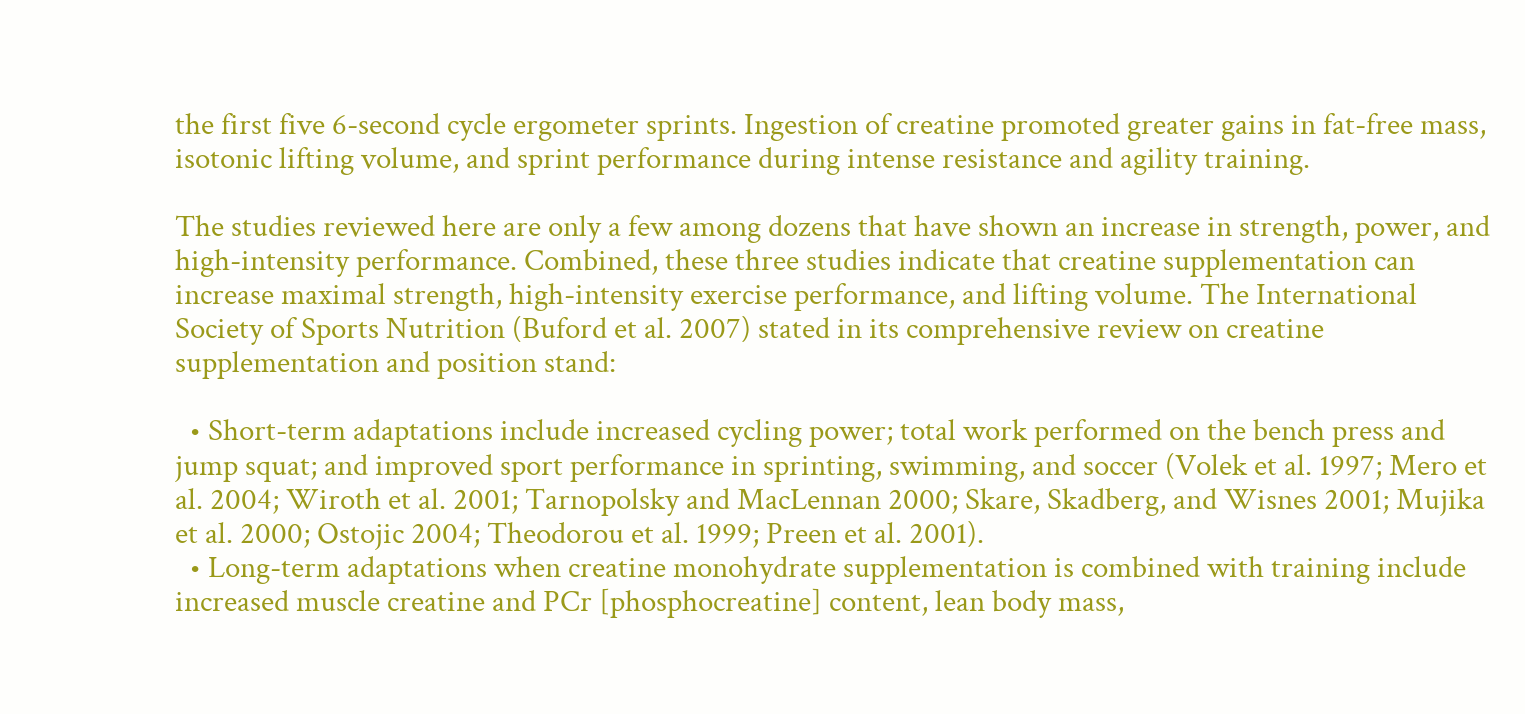the first five 6-second cycle ergometer sprints. Ingestion of creatine promoted greater gains in fat-free mass, isotonic lifting volume, and sprint performance during intense resistance and agility training.

The studies reviewed here are only a few among dozens that have shown an increase in strength, power, and high-intensity performance. Combined, these three studies indicate that creatine supplementation can increase maximal strength, high-intensity exercise performance, and lifting volume. The International Society of Sports Nutrition (Buford et al. 2007) stated in its comprehensive review on creatine supplementation and position stand:

  • Short-term adaptations include increased cycling power; total work performed on the bench press and jump squat; and improved sport performance in sprinting, swimming, and soccer (Volek et al. 1997; Mero et al. 2004; Wiroth et al. 2001; Tarnopolsky and MacLennan 2000; Skare, Skadberg, and Wisnes 2001; Mujika et al. 2000; Ostojic 2004; Theodorou et al. 1999; Preen et al. 2001).
  • Long-term adaptations when creatine monohydrate supplementation is combined with training include increased muscle creatine and PCr [phosphocreatine] content, lean body mass,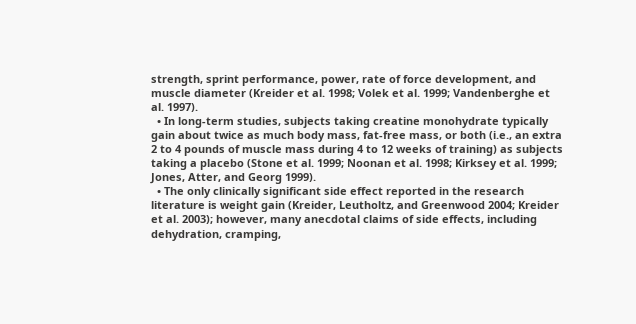strength, sprint performance, power, rate of force development, and muscle diameter (Kreider et al. 1998; Volek et al. 1999; Vandenberghe et al. 1997).
  • In long-term studies, subjects taking creatine monohydrate typically gain about twice as much body mass, fat-free mass, or both (i.e., an extra 2 to 4 pounds of muscle mass during 4 to 12 weeks of training) as subjects taking a placebo (Stone et al. 1999; Noonan et al. 1998; Kirksey et al. 1999; Jones, Atter, and Georg 1999).
  • The only clinically significant side effect reported in the research literature is weight gain (Kreider, Leutholtz, and Greenwood 2004; Kreider et al. 2003); however, many anecdotal claims of side effects, including dehydration, cramping,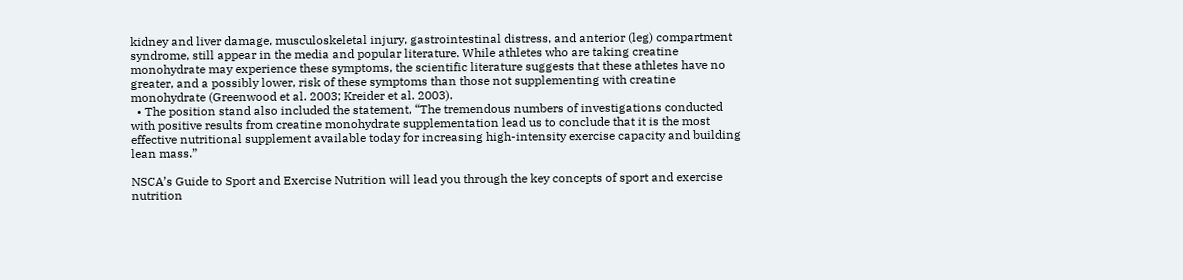kidney and liver damage, musculoskeletal injury, gastrointestinal distress, and anterior (leg) compartment syndrome, still appear in the media and popular literature. While athletes who are taking creatine monohydrate may experience these symptoms, the scientific literature suggests that these athletes have no greater, and a possibly lower, risk of these symptoms than those not supplementing with creatine monohydrate (Greenwood et al. 2003; Kreider et al. 2003).
  • The position stand also included the statement, “The tremendous numbers of investigations conducted with positive results from creatine monohydrate supplementation lead us to conclude that it is the most effective nutritional supplement available today for increasing high-intensity exercise capacity and building lean mass.”

NSCA’s Guide to Sport and Exercise Nutrition will lead you through the key concepts of sport and exercise nutrition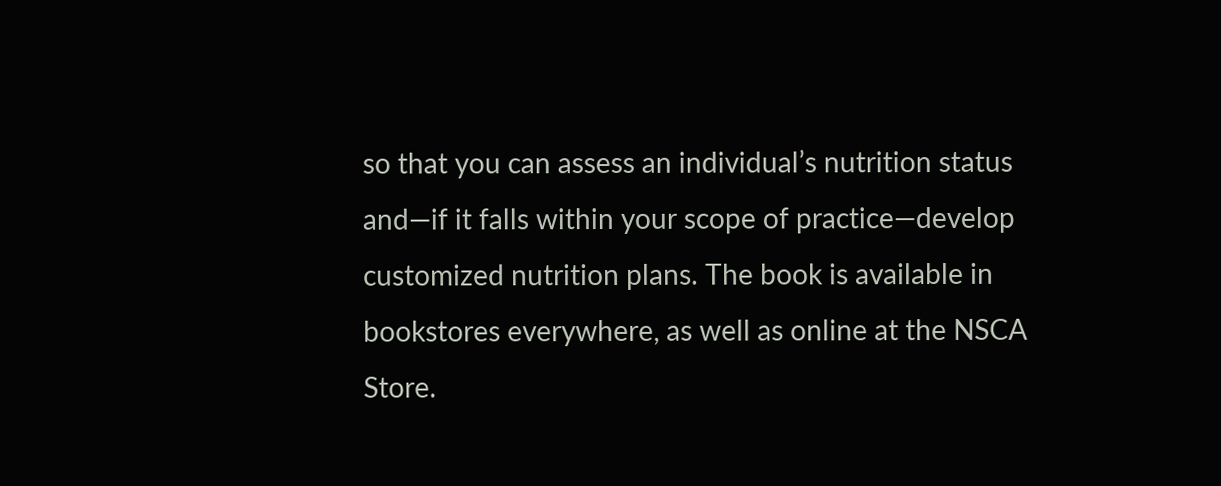so that you can assess an individual’s nutrition status and—if it falls within your scope of practice—develop customized nutrition plans. The book is available in bookstores everywhere, as well as online at the NSCA Store.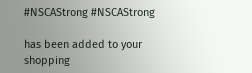#NSCAStrong #NSCAStrong

has been added to your shopping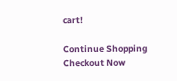cart!

Continue Shopping Checkout Now